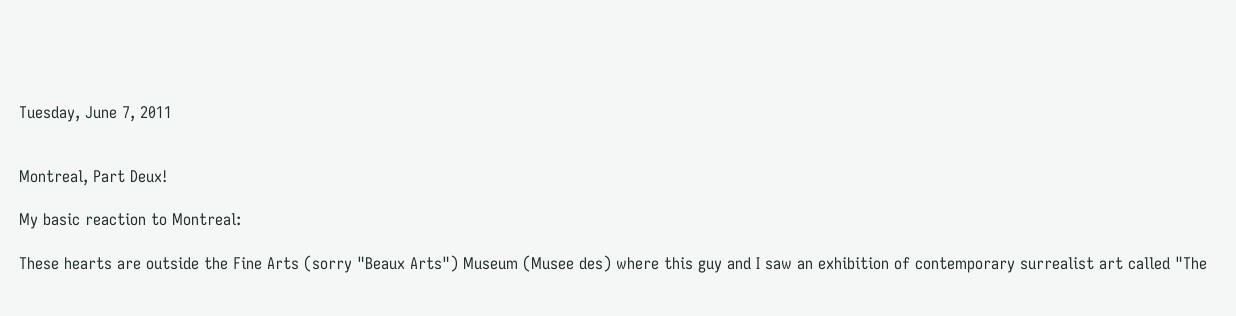Tuesday, June 7, 2011


Montreal, Part Deux!

My basic reaction to Montreal:

These hearts are outside the Fine Arts (sorry "Beaux Arts") Museum (Musee des) where this guy and I saw an exhibition of contemporary surrealist art called "The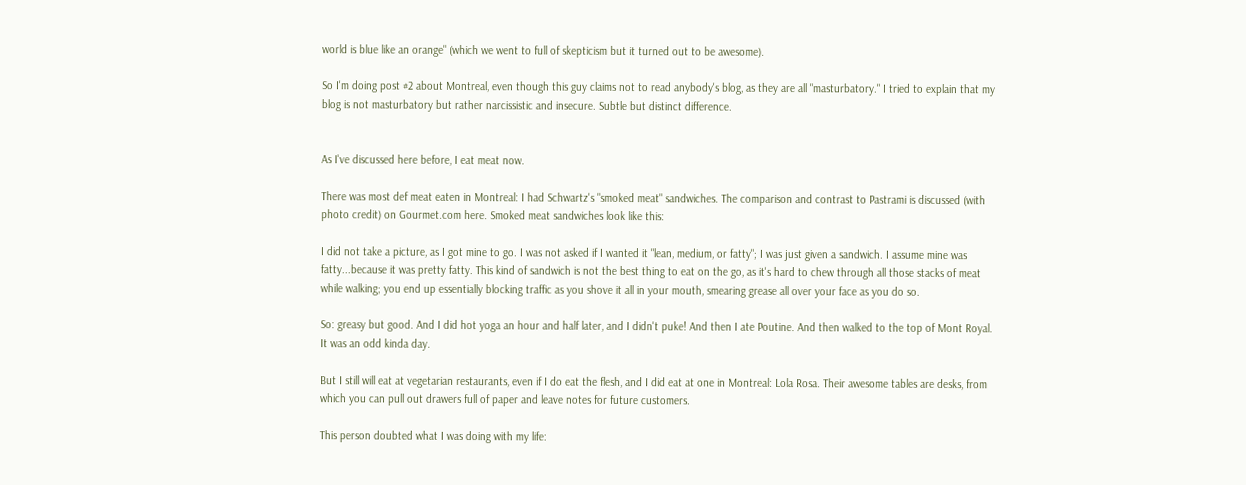world is blue like an orange" (which we went to full of skepticism but it turned out to be awesome).

So I'm doing post #2 about Montreal, even though this guy claims not to read anybody's blog, as they are all "masturbatory." I tried to explain that my blog is not masturbatory but rather narcissistic and insecure. Subtle but distinct difference.


As I've discussed here before, I eat meat now.

There was most def meat eaten in Montreal: I had Schwartz's "smoked meat" sandwiches. The comparison and contrast to Pastrami is discussed (with photo credit) on Gourmet.com here. Smoked meat sandwiches look like this:

I did not take a picture, as I got mine to go. I was not asked if I wanted it "lean, medium, or fatty"; I was just given a sandwich. I assume mine was fatty...because it was pretty fatty. This kind of sandwich is not the best thing to eat on the go, as it's hard to chew through all those stacks of meat while walking; you end up essentially blocking traffic as you shove it all in your mouth, smearing grease all over your face as you do so.

So: greasy but good. And I did hot yoga an hour and half later, and I didn't puke! And then I ate Poutine. And then walked to the top of Mont Royal. It was an odd kinda day.

But I still will eat at vegetarian restaurants, even if I do eat the flesh, and I did eat at one in Montreal: Lola Rosa. Their awesome tables are desks, from which you can pull out drawers full of paper and leave notes for future customers.

This person doubted what I was doing with my life: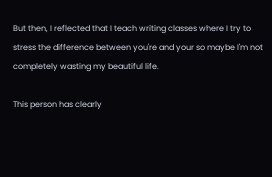But then, I reflected that I teach writing classes where I try to stress the difference between you're and your so maybe I'm not completely wasting my beautiful life.

This person has clearly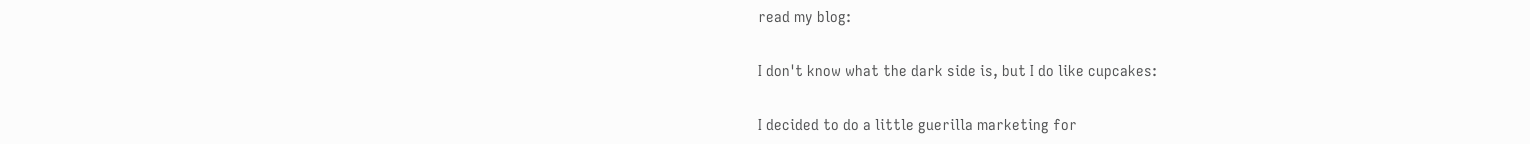read my blog:

I don't know what the dark side is, but I do like cupcakes:

I decided to do a little guerilla marketing for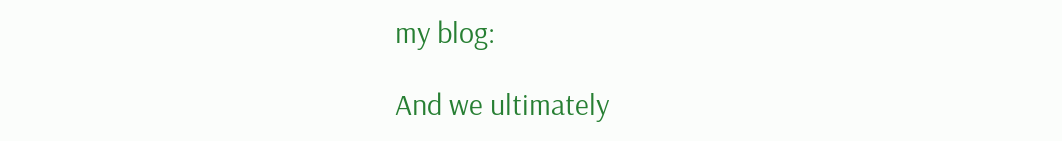my blog:

And we ultimately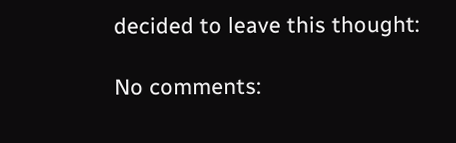decided to leave this thought:

No comments: